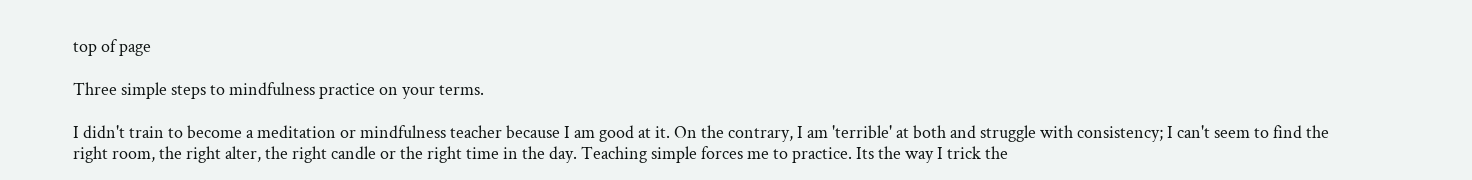top of page

Three simple steps to mindfulness practice on your terms.

I didn't train to become a meditation or mindfulness teacher because I am good at it. On the contrary, I am 'terrible' at both and struggle with consistency; I can't seem to find the right room, the right alter, the right candle or the right time in the day. Teaching simple forces me to practice. Its the way I trick the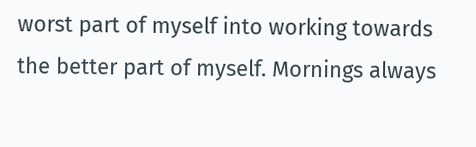worst part of myself into working towards the better part of myself. Mornings always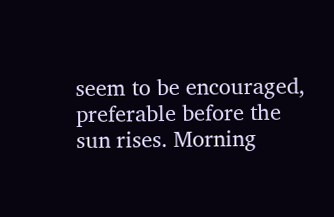seem to be encouraged, preferable before the sun rises. Morning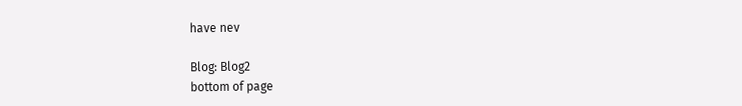have nev

Blog: Blog2
bottom of page